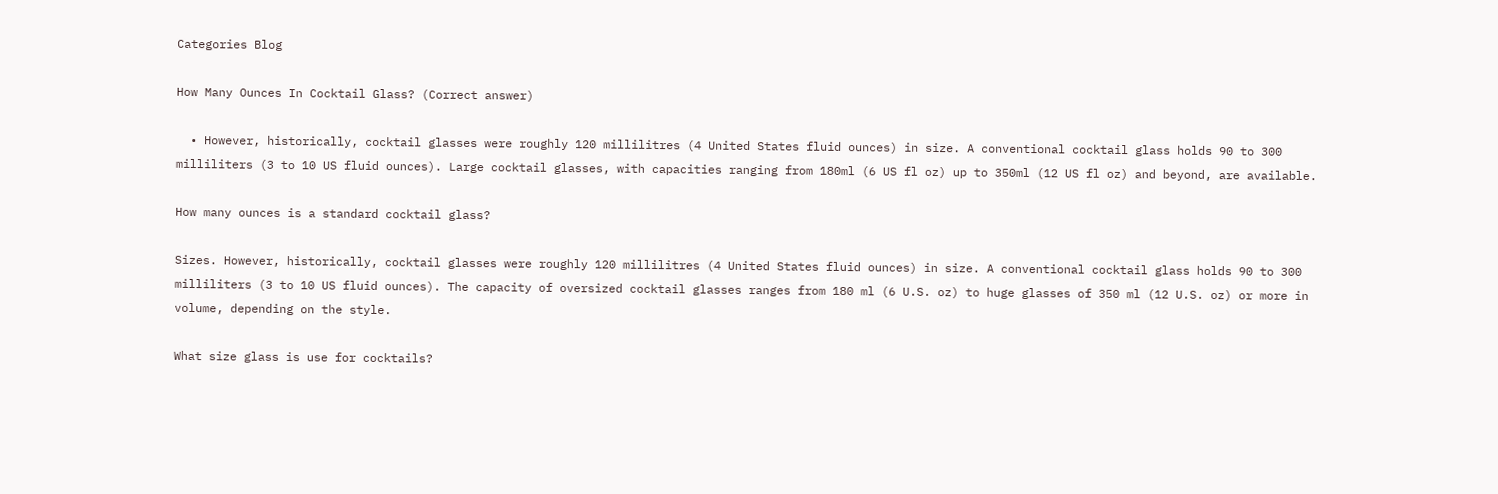Categories Blog

How Many Ounces In Cocktail Glass? (Correct answer)

  • However, historically, cocktail glasses were roughly 120 millilitres (4 United States fluid ounces) in size. A conventional cocktail glass holds 90 to 300 milliliters (3 to 10 US fluid ounces). Large cocktail glasses, with capacities ranging from 180ml (6 US fl oz) up to 350ml (12 US fl oz) and beyond, are available.

How many ounces is a standard cocktail glass?

Sizes. However, historically, cocktail glasses were roughly 120 millilitres (4 United States fluid ounces) in size. A conventional cocktail glass holds 90 to 300 milliliters (3 to 10 US fluid ounces). The capacity of oversized cocktail glasses ranges from 180 ml (6 U.S. oz) to huge glasses of 350 ml (12 U.S. oz) or more in volume, depending on the style.

What size glass is use for cocktails?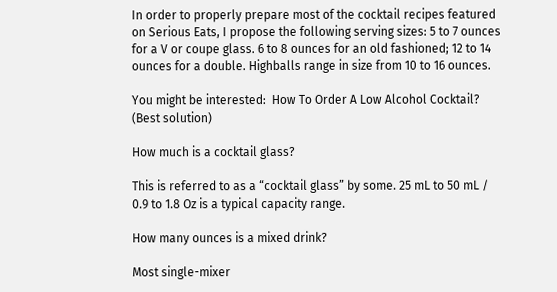In order to properly prepare most of the cocktail recipes featured on Serious Eats, I propose the following serving sizes: 5 to 7 ounces for a V or coupe glass. 6 to 8 ounces for an old fashioned; 12 to 14 ounces for a double. Highballs range in size from 10 to 16 ounces.

You might be interested:  How To Order A Low Alcohol Cocktail? (Best solution)

How much is a cocktail glass?

This is referred to as a “cocktail glass” by some. 25 mL to 50 mL / 0.9 to 1.8 Oz is a typical capacity range.

How many ounces is a mixed drink?

Most single-mixer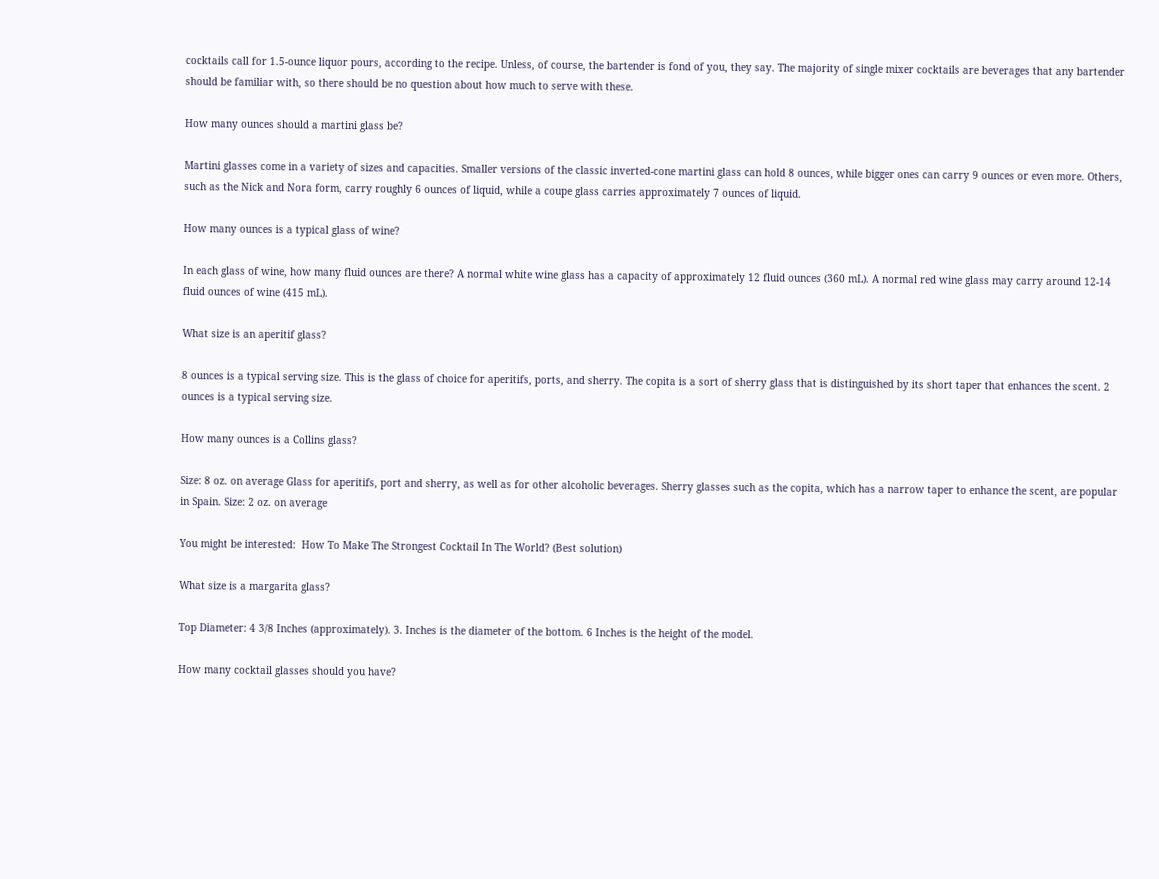cocktails call for 1.5-ounce liquor pours, according to the recipe. Unless, of course, the bartender is fond of you, they say. The majority of single mixer cocktails are beverages that any bartender should be familiar with, so there should be no question about how much to serve with these.

How many ounces should a martini glass be?

Martini glasses come in a variety of sizes and capacities. Smaller versions of the classic inverted-cone martini glass can hold 8 ounces, while bigger ones can carry 9 ounces or even more. Others, such as the Nick and Nora form, carry roughly 6 ounces of liquid, while a coupe glass carries approximately 7 ounces of liquid.

How many ounces is a typical glass of wine?

In each glass of wine, how many fluid ounces are there? A normal white wine glass has a capacity of approximately 12 fluid ounces (360 mL). A normal red wine glass may carry around 12-14 fluid ounces of wine (415 mL).

What size is an aperitif glass?

8 ounces is a typical serving size. This is the glass of choice for aperitifs, ports, and sherry. The copita is a sort of sherry glass that is distinguished by its short taper that enhances the scent. 2 ounces is a typical serving size.

How many ounces is a Collins glass?

Size: 8 oz. on average Glass for aperitifs, port and sherry, as well as for other alcoholic beverages. Sherry glasses such as the copita, which has a narrow taper to enhance the scent, are popular in Spain. Size: 2 oz. on average

You might be interested:  How To Make The Strongest Cocktail In The World? (Best solution)

What size is a margarita glass?

Top Diameter: 4 3/8 Inches (approximately). 3. Inches is the diameter of the bottom. 6 Inches is the height of the model.

How many cocktail glasses should you have?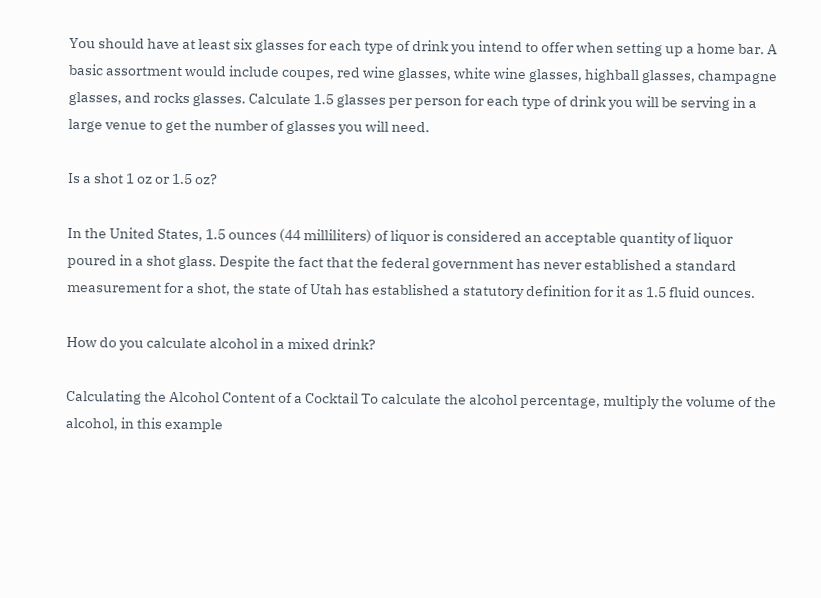You should have at least six glasses for each type of drink you intend to offer when setting up a home bar. A basic assortment would include coupes, red wine glasses, white wine glasses, highball glasses, champagne glasses, and rocks glasses. Calculate 1.5 glasses per person for each type of drink you will be serving in a large venue to get the number of glasses you will need.

Is a shot 1 oz or 1.5 oz?

In the United States, 1.5 ounces (44 milliliters) of liquor is considered an acceptable quantity of liquor poured in a shot glass. Despite the fact that the federal government has never established a standard measurement for a shot, the state of Utah has established a statutory definition for it as 1.5 fluid ounces.

How do you calculate alcohol in a mixed drink?

Calculating the Alcohol Content of a Cocktail To calculate the alcohol percentage, multiply the volume of the alcohol, in this example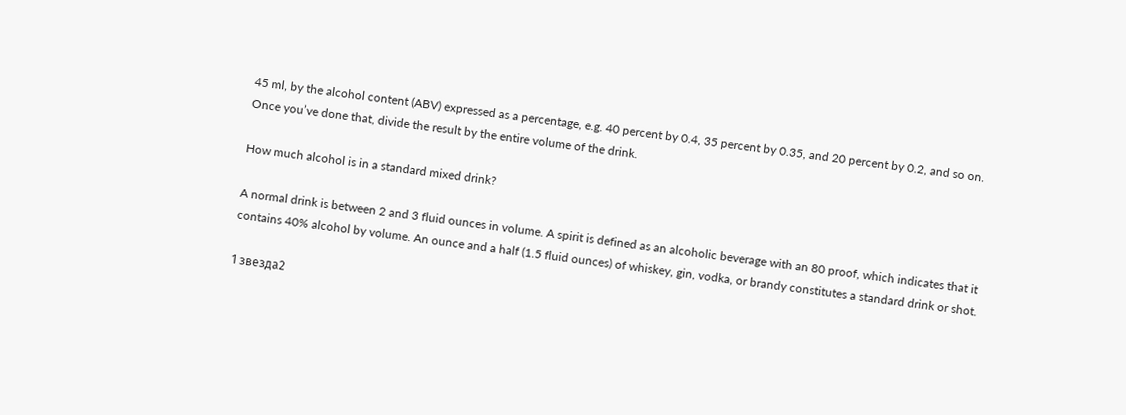45 ml, by the alcohol content (ABV) expressed as a percentage, e.g. 40 percent by 0.4, 35 percent by 0.35, and 20 percent by 0.2, and so on. Once you’ve done that, divide the result by the entire volume of the drink.

How much alcohol is in a standard mixed drink?

A normal drink is between 2 and 3 fluid ounces in volume. A spirit is defined as an alcoholic beverage with an 80 proof, which indicates that it contains 40% alcohol by volume. An ounce and a half (1.5 fluid ounces) of whiskey, gin, vodka, or brandy constitutes a standard drink or shot.

1 звезда2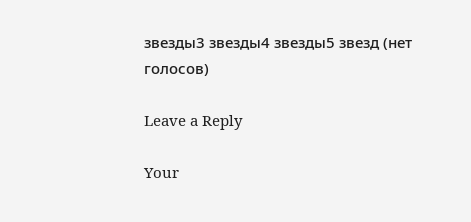звезды3 звезды4 звезды5 звезд (нет голосов)

Leave a Reply

Your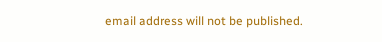email address will not be published.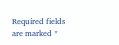Required fields are marked *